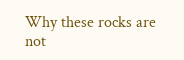Why these rocks are not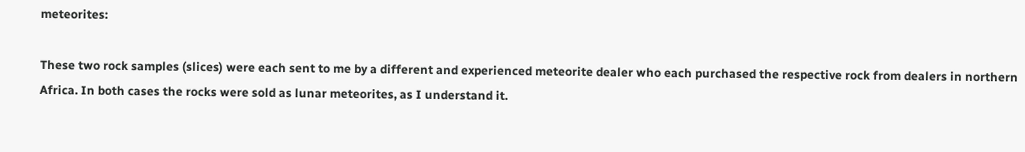meteorites:

These two rock samples (slices) were each sent to me by a different and experienced meteorite dealer who each purchased the respective rock from dealers in northern Africa. In both cases the rocks were sold as lunar meteorites, as I understand it.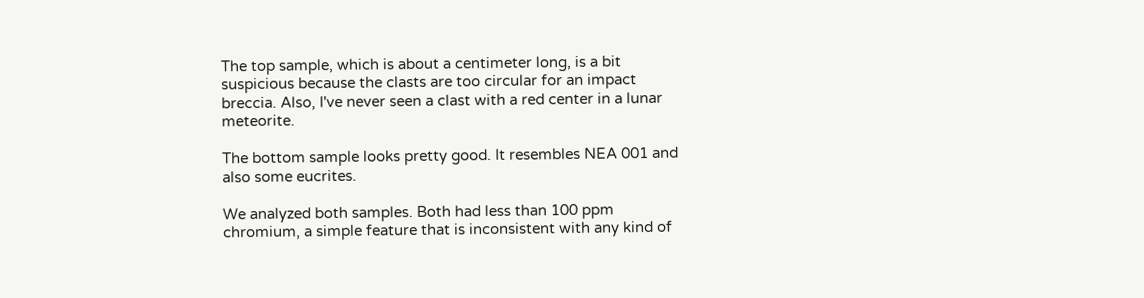The top sample, which is about a centimeter long, is a bit suspicious because the clasts are too circular for an impact breccia. Also, I've never seen a clast with a red center in a lunar meteorite.

The bottom sample looks pretty good. It resembles NEA 001 and also some eucrites.

We analyzed both samples. Both had less than 100 ppm chromium, a simple feature that is inconsistent with any kind of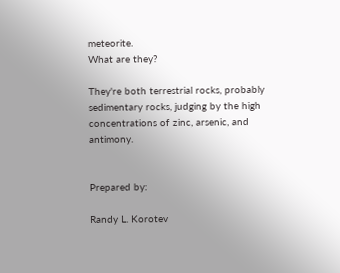meteorite.
What are they?

They're both terrestrial rocks, probably sedimentary rocks, judging by the high concentrations of zinc, arsenic, and antimony.


Prepared by:

Randy L. Korotev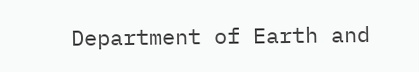Department of Earth and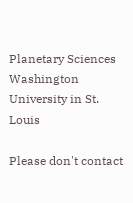Planetary Sciences
Washington University in St. Louis

Please don't contact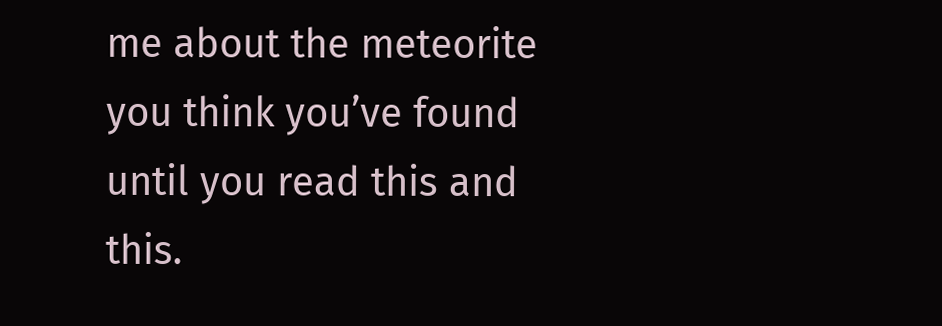me about the meteorite you think you’ve found until you read this and this.